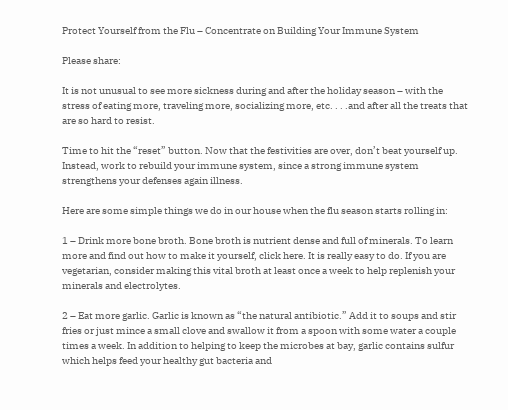Protect Yourself from the Flu – Concentrate on Building Your Immune System

Please share:

It is not unusual to see more sickness during and after the holiday season – with the stress of eating more, traveling more, socializing more, etc. . . .and after all the treats that are so hard to resist.

Time to hit the “reset” button. Now that the festivities are over, don’t beat yourself up. Instead, work to rebuild your immune system, since a strong immune system strengthens your defenses again illness.

Here are some simple things we do in our house when the flu season starts rolling in:

1 – Drink more bone broth. Bone broth is nutrient dense and full of minerals. To learn more and find out how to make it yourself, click here. It is really easy to do. If you are vegetarian, consider making this vital broth at least once a week to help replenish your minerals and electrolytes.

2 – Eat more garlic. Garlic is known as “the natural antibiotic.” Add it to soups and stir fries or just mince a small clove and swallow it from a spoon with some water a couple times a week. In addition to helping to keep the microbes at bay, garlic contains sulfur which helps feed your healthy gut bacteria and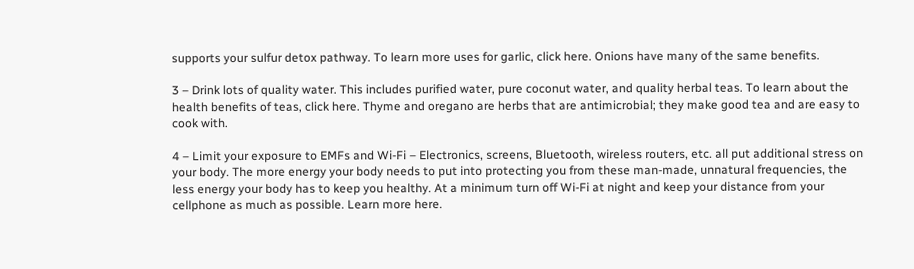supports your sulfur detox pathway. To learn more uses for garlic, click here. Onions have many of the same benefits.

3 – Drink lots of quality water. This includes purified water, pure coconut water, and quality herbal teas. To learn about the health benefits of teas, click here. Thyme and oregano are herbs that are antimicrobial; they make good tea and are easy to cook with.

4 – Limit your exposure to EMFs and Wi-Fi – Electronics, screens, Bluetooth, wireless routers, etc. all put additional stress on your body. The more energy your body needs to put into protecting you from these man-made, unnatural frequencies, the less energy your body has to keep you healthy. At a minimum turn off Wi-Fi at night and keep your distance from your cellphone as much as possible. Learn more here.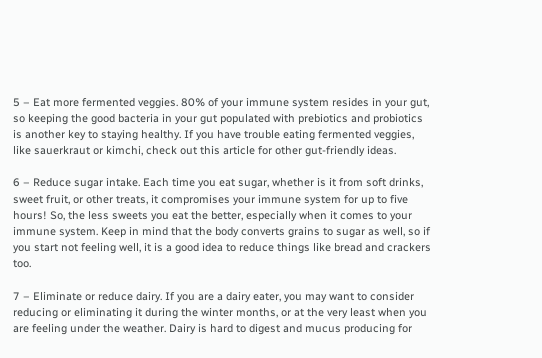5 – Eat more fermented veggies. 80% of your immune system resides in your gut, so keeping the good bacteria in your gut populated with prebiotics and probiotics is another key to staying healthy. If you have trouble eating fermented veggies, like sauerkraut or kimchi, check out this article for other gut-friendly ideas.

6 – Reduce sugar intake. Each time you eat sugar, whether is it from soft drinks, sweet fruit, or other treats, it compromises your immune system for up to five hours! So, the less sweets you eat the better, especially when it comes to your immune system. Keep in mind that the body converts grains to sugar as well, so if you start not feeling well, it is a good idea to reduce things like bread and crackers too.

7 – Eliminate or reduce dairy. If you are a dairy eater, you may want to consider reducing or eliminating it during the winter months, or at the very least when you are feeling under the weather. Dairy is hard to digest and mucus producing for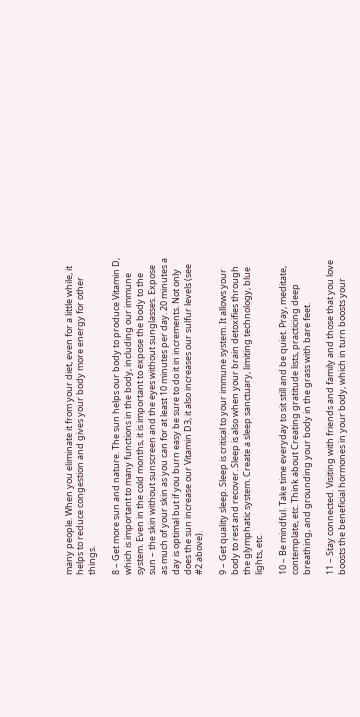many people. When you eliminate it from your diet, even for a little while, it helps to reduce congestion and gives your body more energy for other things.

8 – Get more sun and nature. The sun helps our body to produce Vitamin D, which is important to many functions in the body, including our immune system. Even in the cold months, it is important to expose the body to the sun – the skin without sunscreen and the eyes without sunglasses. Expose as much of your skin as you can for at least 10 minutes per day. 20 minutes a day is optimal but if you burn easy be sure to do it in increments. Not only does the sun increase our Vitamin D3, it also increases our sulfur levels (see #2 above).

9 – Get quality sleep. Sleep is critical to your immune system. It allows your body to rest and recover. Sleep is also when your brain detoxifies through the glymphatic system. Create a sleep sanctuary, limiting technology, blue lights, etc.

10 – Be mindful. Take time everyday to sit still and be quiet. Pray, meditate, contemplate, etc. Think about Creating gratitude lists, practicing deep breathing, and grounding your body in the grass with bare feet.

11 – Stay connected. Visiting with friends and family and those that you love boosts the beneficial hormones in your body, which in turn boosts your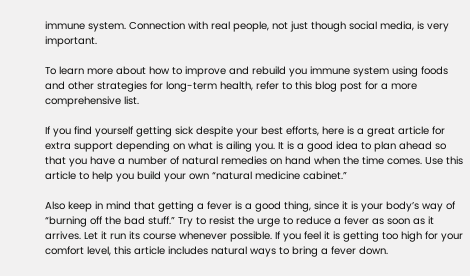immune system. Connection with real people, not just though social media, is very important.

To learn more about how to improve and rebuild you immune system using foods and other strategies for long-term health, refer to this blog post for a more comprehensive list.

If you find yourself getting sick despite your best efforts, here is a great article for extra support depending on what is ailing you. It is a good idea to plan ahead so that you have a number of natural remedies on hand when the time comes. Use this article to help you build your own “natural medicine cabinet.”

Also keep in mind that getting a fever is a good thing, since it is your body’s way of “burning off the bad stuff.” Try to resist the urge to reduce a fever as soon as it arrives. Let it run its course whenever possible. If you feel it is getting too high for your comfort level, this article includes natural ways to bring a fever down.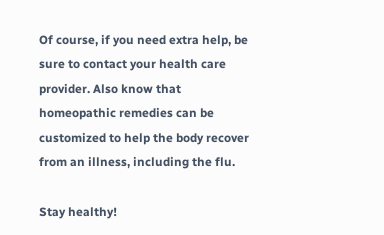Of course, if you need extra help, be sure to contact your health care provider. Also know that homeopathic remedies can be customized to help the body recover from an illness, including the flu.

Stay healthy!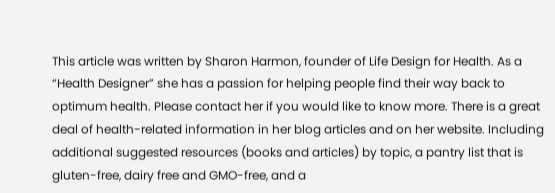This article was written by Sharon Harmon, founder of Life Design for Health. As a “Health Designer” she has a passion for helping people find their way back to optimum health. Please contact her if you would like to know more. There is a great deal of health-related information in her blog articles and on her website. Including additional suggested resources (books and articles) by topic, a pantry list that is gluten-free, dairy free and GMO-free, and a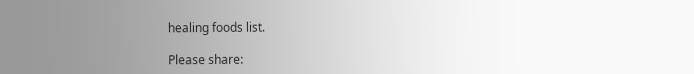healing foods list.

Please share: